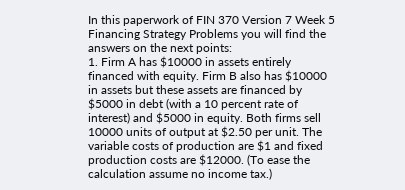In this paperwork of FIN 370 Version 7 Week 5 Financing Strategy Problems you will find the answers on the next points:
1. Firm A has $10000 in assets entirely financed with equity. Firm B also has $10000 in assets but these assets are financed by $5000 in debt (with a 10 percent rate of interest) and $5000 in equity. Both firms sell 10000 units of output at $2.50 per unit. The variable costs of production are $1 and fixed production costs are $12000. (To ease the calculation assume no income tax.)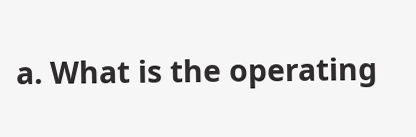a. What is the operating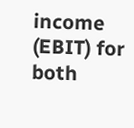income (EBIT) for both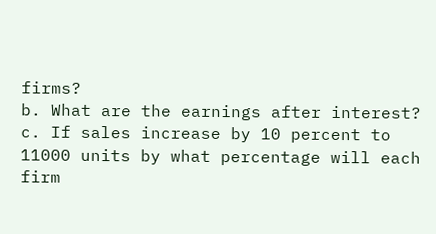firms?
b. What are the earnings after interest?
c. If sales increase by 10 percent to 11000 units by what percentage will each firm